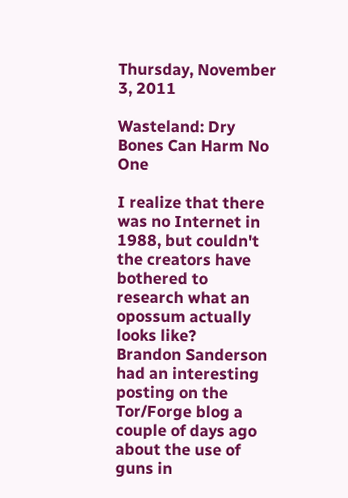Thursday, November 3, 2011

Wasteland: Dry Bones Can Harm No One

I realize that there was no Internet in 1988, but couldn't the creators have bothered to research what an opossum actually looks like?
Brandon Sanderson had an interesting posting on the Tor/Forge blog a couple of days ago about the use of guns in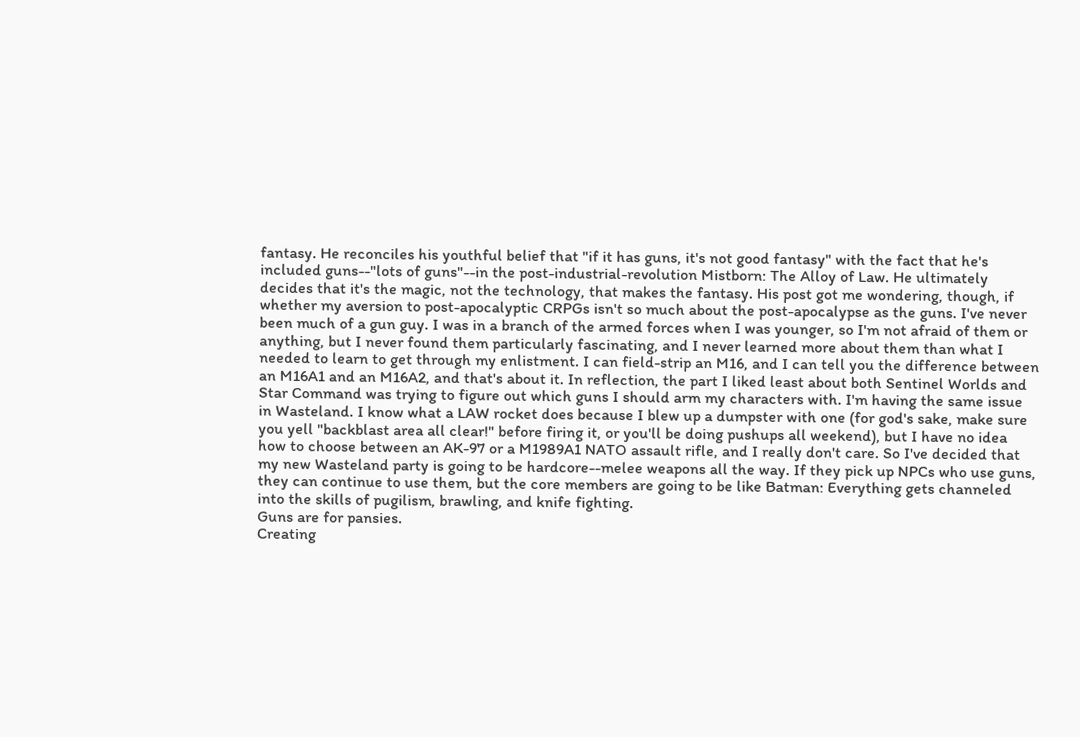fantasy. He reconciles his youthful belief that "if it has guns, it's not good fantasy" with the fact that he's included guns--"lots of guns"--in the post-industrial-revolution Mistborn: The Alloy of Law. He ultimately decides that it's the magic, not the technology, that makes the fantasy. His post got me wondering, though, if whether my aversion to post-apocalyptic CRPGs isn't so much about the post-apocalypse as the guns. I've never been much of a gun guy. I was in a branch of the armed forces when I was younger, so I'm not afraid of them or anything, but I never found them particularly fascinating, and I never learned more about them than what I needed to learn to get through my enlistment. I can field-strip an M16, and I can tell you the difference between an M16A1 and an M16A2, and that's about it. In reflection, the part I liked least about both Sentinel Worlds and Star Command was trying to figure out which guns I should arm my characters with. I'm having the same issue in Wasteland. I know what a LAW rocket does because I blew up a dumpster with one (for god's sake, make sure you yell "backblast area all clear!" before firing it, or you'll be doing pushups all weekend), but I have no idea how to choose between an AK-97 or a M1989A1 NATO assault rifle, and I really don't care. So I've decided that my new Wasteland party is going to be hardcore--melee weapons all the way. If they pick up NPCs who use guns, they can continue to use them, but the core members are going to be like Batman: Everything gets channeled into the skills of pugilism, brawling, and knife fighting.
Guns are for pansies.
Creating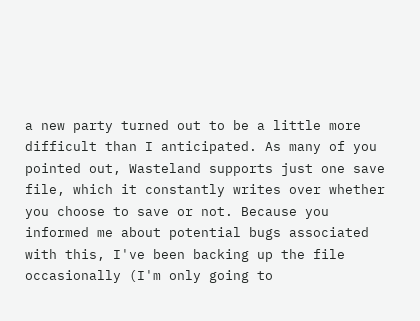a new party turned out to be a little more difficult than I anticipated. As many of you pointed out, Wasteland supports just one save file, which it constantly writes over whether you choose to save or not. Because you informed me about potential bugs associated with this, I've been backing up the file occasionally (I'm only going to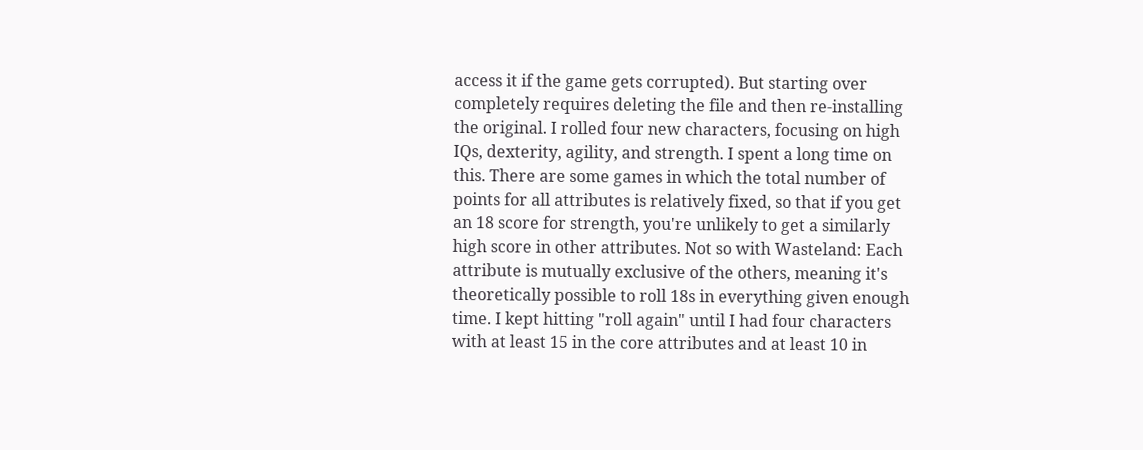access it if the game gets corrupted). But starting over completely requires deleting the file and then re-installing the original. I rolled four new characters, focusing on high IQs, dexterity, agility, and strength. I spent a long time on this. There are some games in which the total number of points for all attributes is relatively fixed, so that if you get an 18 score for strength, you're unlikely to get a similarly high score in other attributes. Not so with Wasteland: Each attribute is mutually exclusive of the others, meaning it's theoretically possible to roll 18s in everything given enough time. I kept hitting "roll again" until I had four characters with at least 15 in the core attributes and at least 10 in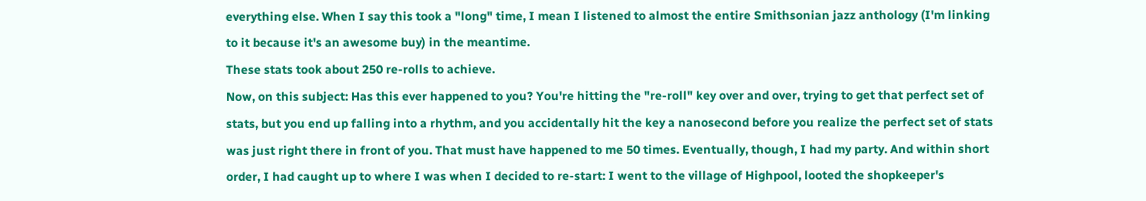everything else. When I say this took a "long" time, I mean I listened to almost the entire Smithsonian jazz anthology (I'm linking to it because it's an awesome buy) in the meantime.
These stats took about 250 re-rolls to achieve.
Now, on this subject: Has this ever happened to you? You're hitting the "re-roll" key over and over, trying to get that perfect set of stats, but you end up falling into a rhythm, and you accidentally hit the key a nanosecond before you realize the perfect set of stats was just right there in front of you. That must have happened to me 50 times. Eventually, though, I had my party. And within short order, I had caught up to where I was when I decided to re-start: I went to the village of Highpool, looted the shopkeeper's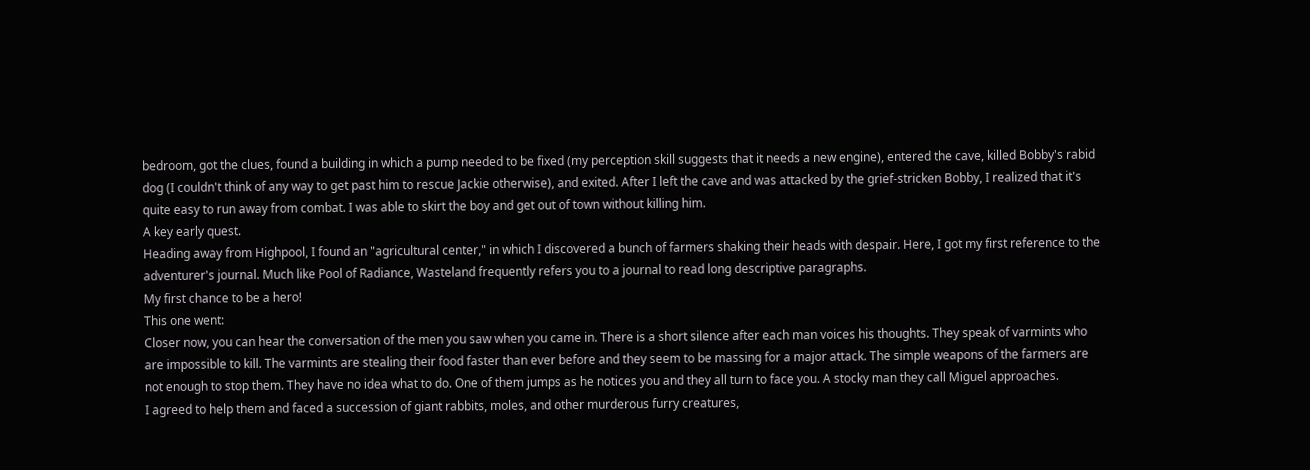bedroom, got the clues, found a building in which a pump needed to be fixed (my perception skill suggests that it needs a new engine), entered the cave, killed Bobby's rabid dog (I couldn't think of any way to get past him to rescue Jackie otherwise), and exited. After I left the cave and was attacked by the grief-stricken Bobby, I realized that it's quite easy to run away from combat. I was able to skirt the boy and get out of town without killing him.
A key early quest.
Heading away from Highpool, I found an "agricultural center," in which I discovered a bunch of farmers shaking their heads with despair. Here, I got my first reference to the adventurer's journal. Much like Pool of Radiance, Wasteland frequently refers you to a journal to read long descriptive paragraphs.
My first chance to be a hero!
This one went:
Closer now, you can hear the conversation of the men you saw when you came in. There is a short silence after each man voices his thoughts. They speak of varmints who are impossible to kill. The varmints are stealing their food faster than ever before and they seem to be massing for a major attack. The simple weapons of the farmers are not enough to stop them. They have no idea what to do. One of them jumps as he notices you and they all turn to face you. A stocky man they call Miguel approaches.
I agreed to help them and faced a succession of giant rabbits, moles, and other murderous furry creatures,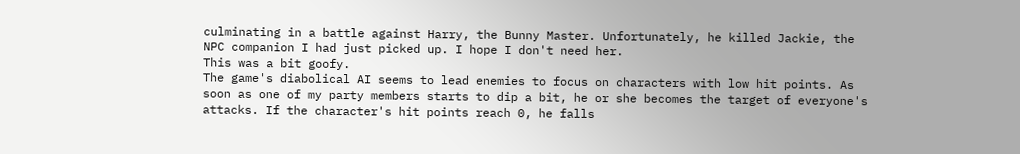culminating in a battle against Harry, the Bunny Master. Unfortunately, he killed Jackie, the NPC companion I had just picked up. I hope I don't need her.
This was a bit goofy.
The game's diabolical AI seems to lead enemies to focus on characters with low hit points. As soon as one of my party members starts to dip a bit, he or she becomes the target of everyone's attacks. If the character's hit points reach 0, he falls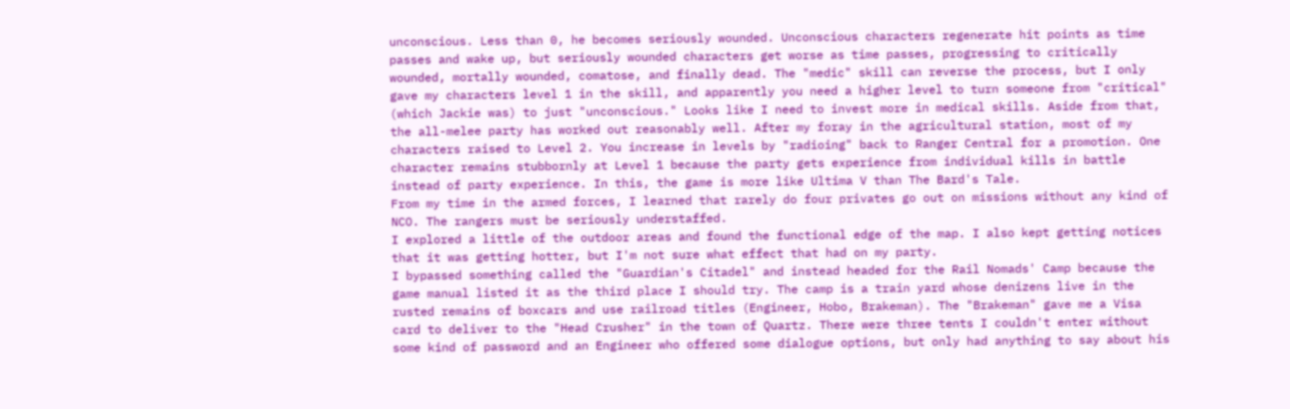unconscious. Less than 0, he becomes seriously wounded. Unconscious characters regenerate hit points as time passes and wake up, but seriously wounded characters get worse as time passes, progressing to critically wounded, mortally wounded, comatose, and finally dead. The "medic" skill can reverse the process, but I only gave my characters level 1 in the skill, and apparently you need a higher level to turn someone from "critical" (which Jackie was) to just "unconscious." Looks like I need to invest more in medical skills. Aside from that, the all-melee party has worked out reasonably well. After my foray in the agricultural station, most of my characters raised to Level 2. You increase in levels by "radioing" back to Ranger Central for a promotion. One character remains stubbornly at Level 1 because the party gets experience from individual kills in battle instead of party experience. In this, the game is more like Ultima V than The Bard's Tale.
From my time in the armed forces, I learned that rarely do four privates go out on missions without any kind of NCO. The rangers must be seriously understaffed.
I explored a little of the outdoor areas and found the functional edge of the map. I also kept getting notices that it was getting hotter, but I'm not sure what effect that had on my party.
I bypassed something called the "Guardian's Citadel" and instead headed for the Rail Nomads' Camp because the game manual listed it as the third place I should try. The camp is a train yard whose denizens live in the rusted remains of boxcars and use railroad titles (Engineer, Hobo, Brakeman). The "Brakeman" gave me a Visa card to deliver to the "Head Crusher" in the town of Quartz. There were three tents I couldn't enter without some kind of password and an Engineer who offered some dialogue options, but only had anything to say about his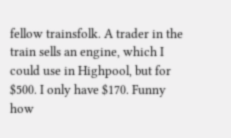fellow trainsfolk. A trader in the train sells an engine, which I could use in Highpool, but for $500. I only have $170. Funny how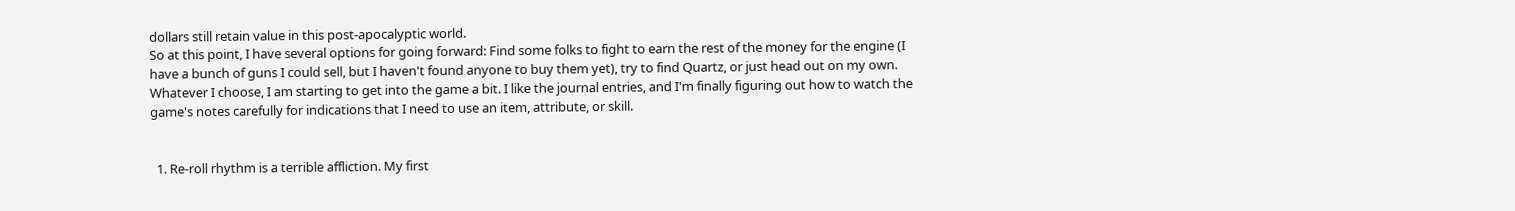dollars still retain value in this post-apocalyptic world.
So at this point, I have several options for going forward: Find some folks to fight to earn the rest of the money for the engine (I have a bunch of guns I could sell, but I haven't found anyone to buy them yet), try to find Quartz, or just head out on my own. Whatever I choose, I am starting to get into the game a bit. I like the journal entries, and I'm finally figuring out how to watch the game's notes carefully for indications that I need to use an item, attribute, or skill.


  1. Re-roll rhythm is a terrible affliction. My first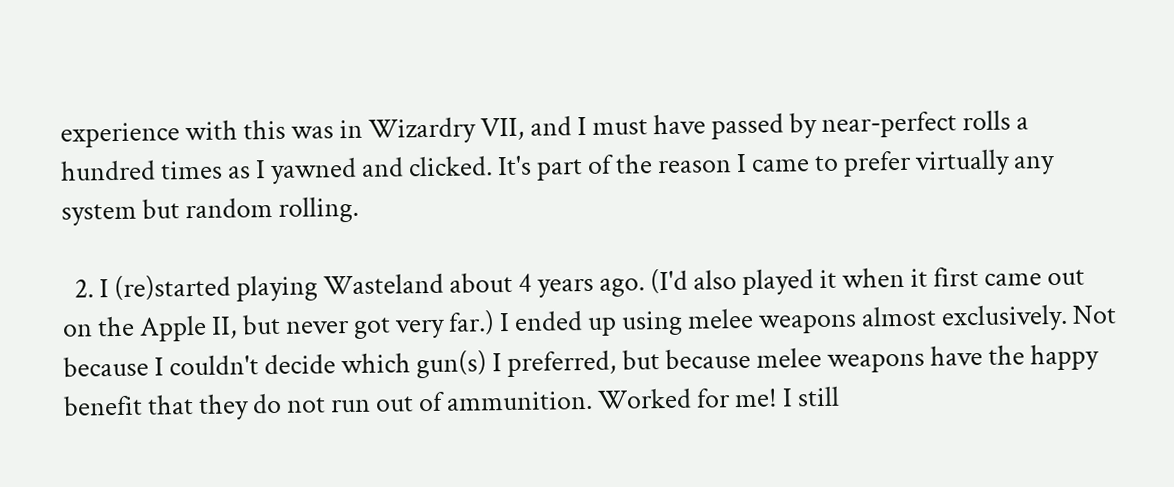experience with this was in Wizardry VII, and I must have passed by near-perfect rolls a hundred times as I yawned and clicked. It's part of the reason I came to prefer virtually any system but random rolling.

  2. I (re)started playing Wasteland about 4 years ago. (I'd also played it when it first came out on the Apple II, but never got very far.) I ended up using melee weapons almost exclusively. Not because I couldn't decide which gun(s) I preferred, but because melee weapons have the happy benefit that they do not run out of ammunition. Worked for me! I still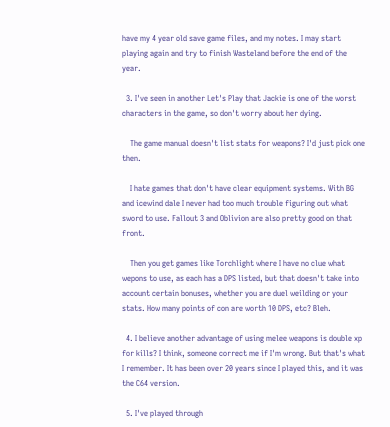have my 4 year old save game files, and my notes. I may start playing again and try to finish Wasteland before the end of the year.

  3. I've seen in another Let's Play that Jackie is one of the worst characters in the game, so don't worry about her dying.

    The game manual doesn't list stats for weapons? I'd just pick one then.

    I hate games that don't have clear equipment systems. With BG and icewind dale I never had too much trouble figuring out what sword to use. Fallout 3 and Oblivion are also pretty good on that front.

    Then you get games like Torchlight where I have no clue what wepons to use, as each has a DPS listed, but that doesn't take into account certain bonuses, whether you are duel weilding or your stats. How many points of con are worth 10 DPS, etc? Bleh.

  4. I believe another advantage of using melee weapons is double xp for kills? I think, someone correct me if I'm wrong. But that's what I remember. It has been over 20 years since I played this, and it was the C64 version.

  5. I've played through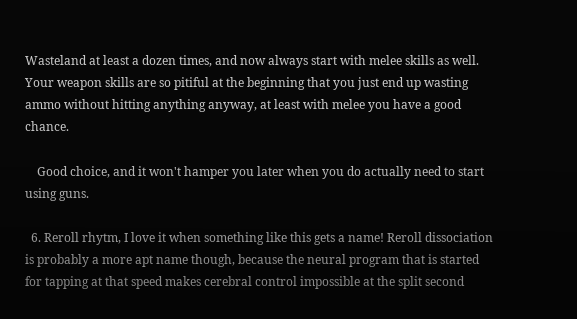Wasteland at least a dozen times, and now always start with melee skills as well. Your weapon skills are so pitiful at the beginning that you just end up wasting ammo without hitting anything anyway, at least with melee you have a good chance.

    Good choice, and it won't hamper you later when you do actually need to start using guns.

  6. Reroll rhytm, I love it when something like this gets a name! Reroll dissociation is probably a more apt name though, because the neural program that is started for tapping at that speed makes cerebral control impossible at the split second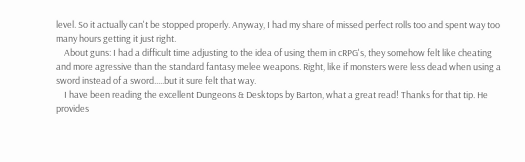level. So it actually can't be stopped properly. Anyway, I had my share of missed perfect rolls too and spent way too many hours getting it just right.
    About guns: I had a difficult time adjusting to the idea of using them in cRPG's, they somehow felt like cheating and more agressive than the standard fantasy melee weapons. Right, like if monsters were less dead when using a sword instead of a sword.....but it sure felt that way.
    I have been reading the excellent Dungeons & Desktops by Barton, what a great read! Thanks for that tip. He provides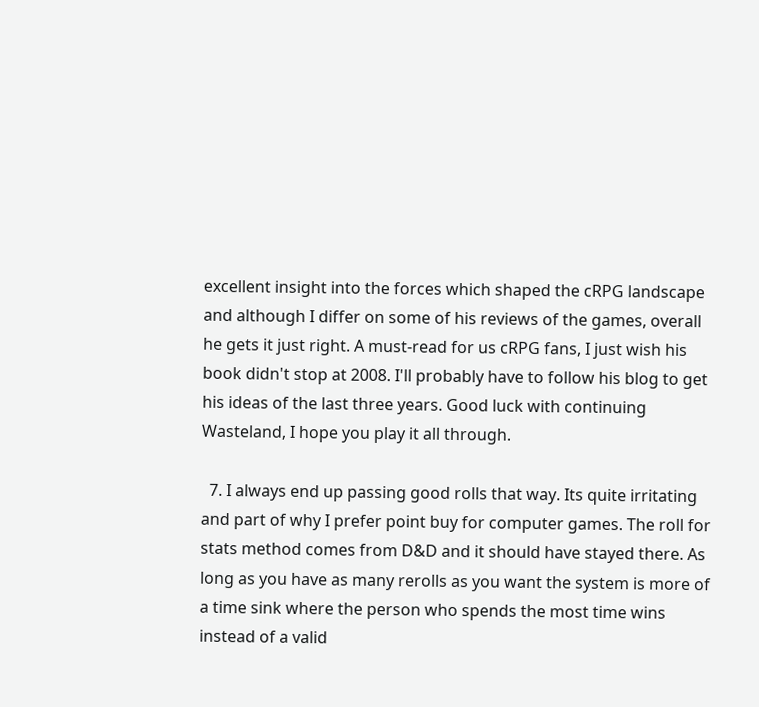excellent insight into the forces which shaped the cRPG landscape and although I differ on some of his reviews of the games, overall he gets it just right. A must-read for us cRPG fans, I just wish his book didn't stop at 2008. I'll probably have to follow his blog to get his ideas of the last three years. Good luck with continuing Wasteland, I hope you play it all through.

  7. I always end up passing good rolls that way. Its quite irritating and part of why I prefer point buy for computer games. The roll for stats method comes from D&D and it should have stayed there. As long as you have as many rerolls as you want the system is more of a time sink where the person who spends the most time wins instead of a valid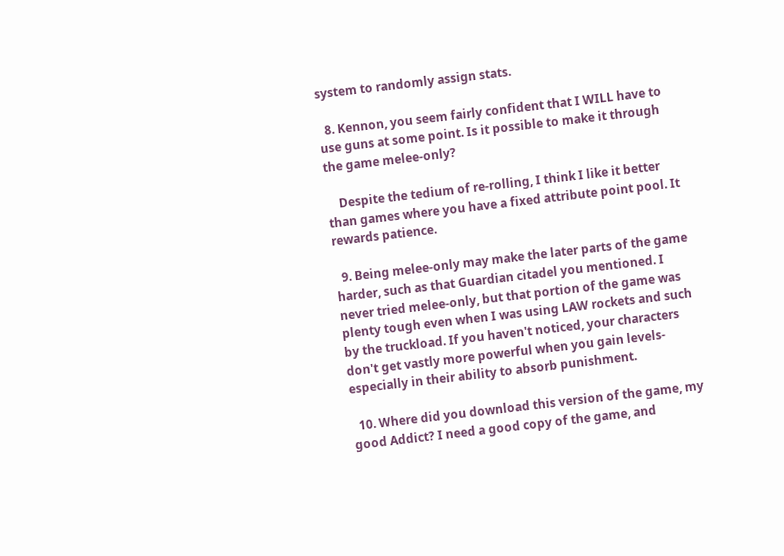system to randomly assign stats.

  8. Kennon, you seem fairly confident that I WILL have to use guns at some point. Is it possible to make it through the game melee-only?

    Despite the tedium of re-rolling, I think I like it better than games where you have a fixed attribute point pool. It rewards patience.

  9. Being melee-only may make the later parts of the game harder, such as that Guardian citadel you mentioned. I never tried melee-only, but that portion of the game was plenty tough even when I was using LAW rockets and such by the truckload. If you haven't noticed, your characters don't get vastly more powerful when you gain levels- especially in their ability to absorb punishment.

  10. Where did you download this version of the game, my good Addict? I need a good copy of the game, and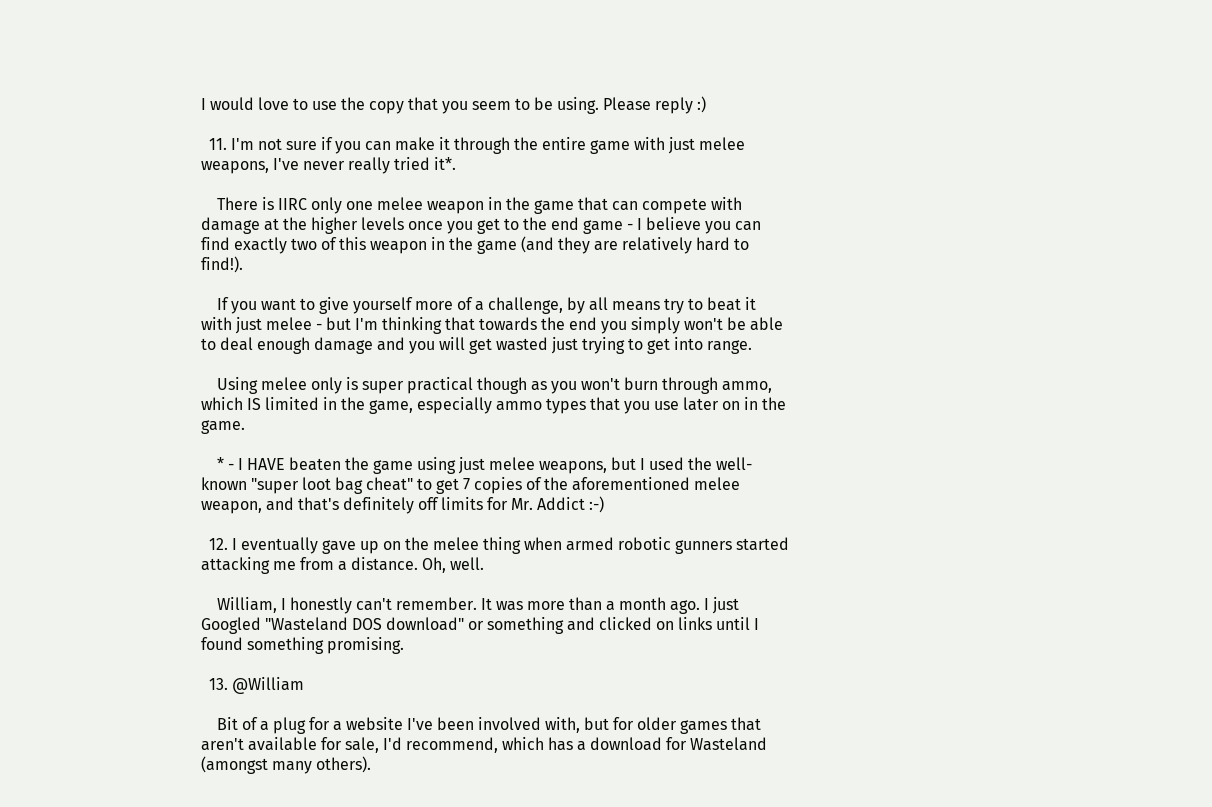I would love to use the copy that you seem to be using. Please reply :)

  11. I'm not sure if you can make it through the entire game with just melee weapons, I've never really tried it*.

    There is IIRC only one melee weapon in the game that can compete with damage at the higher levels once you get to the end game - I believe you can find exactly two of this weapon in the game (and they are relatively hard to find!).

    If you want to give yourself more of a challenge, by all means try to beat it with just melee - but I'm thinking that towards the end you simply won't be able to deal enough damage and you will get wasted just trying to get into range.

    Using melee only is super practical though as you won't burn through ammo, which IS limited in the game, especially ammo types that you use later on in the game.

    * - I HAVE beaten the game using just melee weapons, but I used the well-known "super loot bag cheat" to get 7 copies of the aforementioned melee weapon, and that's definitely off limits for Mr. Addict :-)

  12. I eventually gave up on the melee thing when armed robotic gunners started attacking me from a distance. Oh, well.

    William, I honestly can't remember. It was more than a month ago. I just Googled "Wasteland DOS download" or something and clicked on links until I found something promising.

  13. @William

    Bit of a plug for a website I've been involved with, but for older games that aren't available for sale, I'd recommend, which has a download for Wasteland (amongst many others).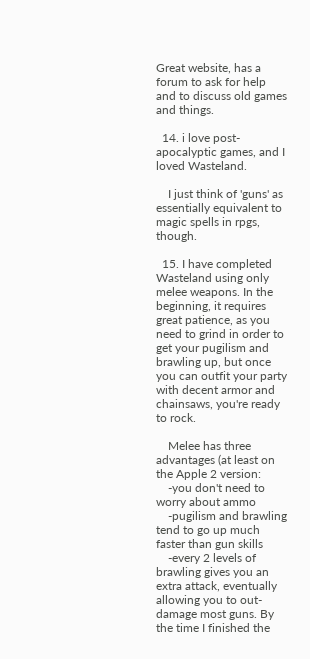Great website, has a forum to ask for help and to discuss old games and things.

  14. i love post-apocalyptic games, and I loved Wasteland.

    I just think of 'guns' as essentially equivalent to magic spells in rpgs, though.

  15. I have completed Wasteland using only melee weapons. In the beginning, it requires great patience, as you need to grind in order to get your pugilism and brawling up, but once you can outfit your party with decent armor and chainsaws, you're ready to rock.

    Melee has three advantages (at least on the Apple 2 version:
    -you don't need to worry about ammo
    -pugilism and brawling tend to go up much faster than gun skills
    -every 2 levels of brawling gives you an extra attack, eventually allowing you to out-damage most guns. By the time I finished the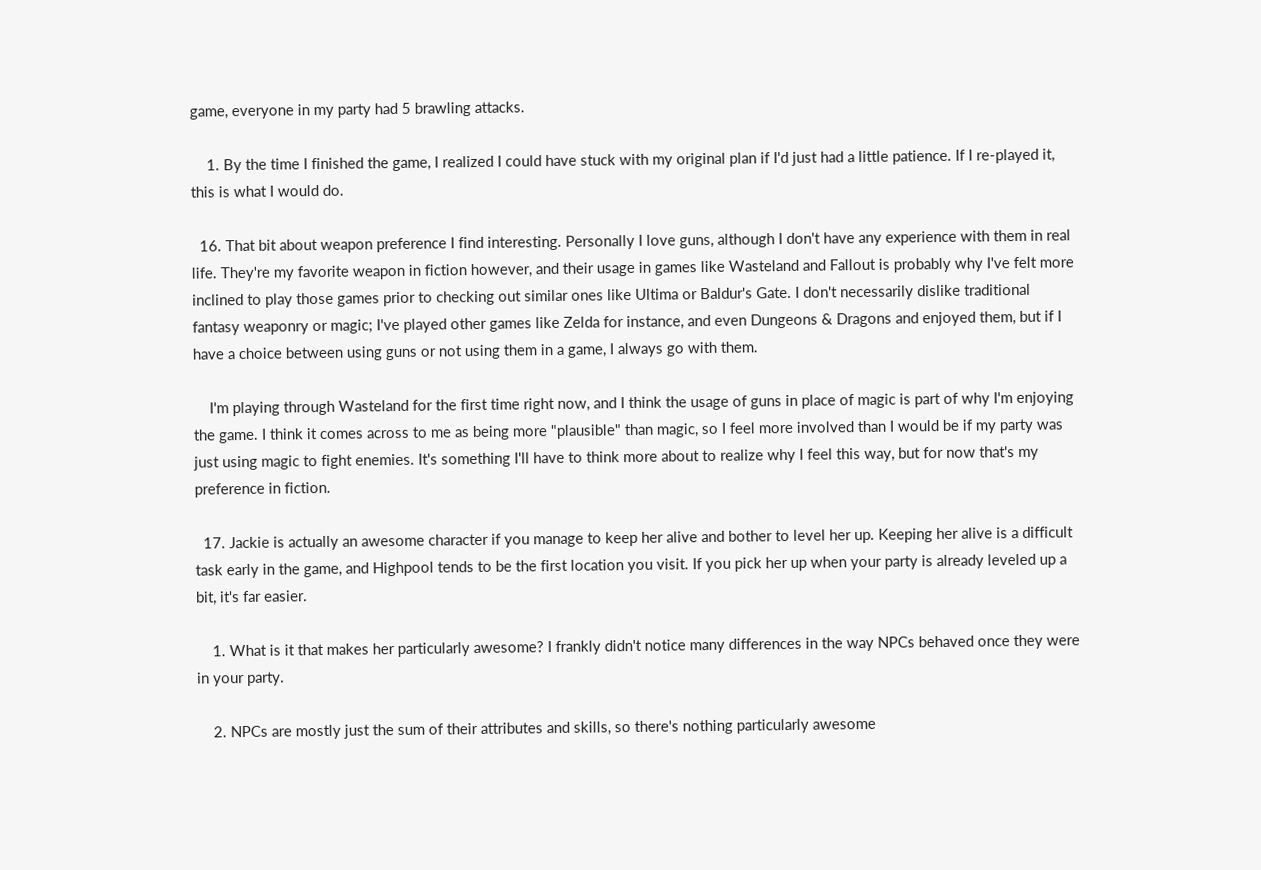game, everyone in my party had 5 brawling attacks.

    1. By the time I finished the game, I realized I could have stuck with my original plan if I'd just had a little patience. If I re-played it, this is what I would do.

  16. That bit about weapon preference I find interesting. Personally I love guns, although I don't have any experience with them in real life. They're my favorite weapon in fiction however, and their usage in games like Wasteland and Fallout is probably why I've felt more inclined to play those games prior to checking out similar ones like Ultima or Baldur's Gate. I don't necessarily dislike traditional fantasy weaponry or magic; I've played other games like Zelda for instance, and even Dungeons & Dragons and enjoyed them, but if I have a choice between using guns or not using them in a game, I always go with them.

    I'm playing through Wasteland for the first time right now, and I think the usage of guns in place of magic is part of why I'm enjoying the game. I think it comes across to me as being more "plausible" than magic, so I feel more involved than I would be if my party was just using magic to fight enemies. It's something I'll have to think more about to realize why I feel this way, but for now that's my preference in fiction.

  17. Jackie is actually an awesome character if you manage to keep her alive and bother to level her up. Keeping her alive is a difficult task early in the game, and Highpool tends to be the first location you visit. If you pick her up when your party is already leveled up a bit, it's far easier.

    1. What is it that makes her particularly awesome? I frankly didn't notice many differences in the way NPCs behaved once they were in your party.

    2. NPCs are mostly just the sum of their attributes and skills, so there's nothing particularly awesome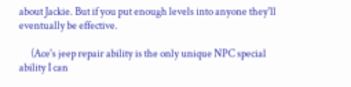about Jackie. But if you put enough levels into anyone they'll eventually be effective.

      (Ace's jeep repair ability is the only unique NPC special ability I can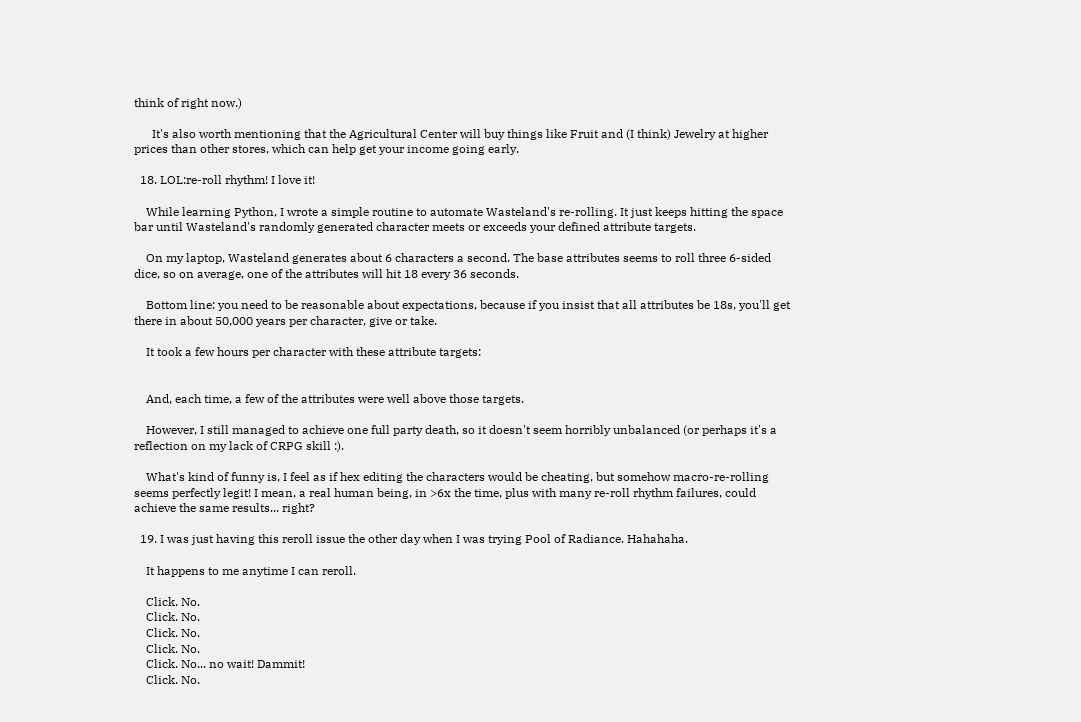think of right now.)

      It's also worth mentioning that the Agricultural Center will buy things like Fruit and (I think) Jewelry at higher prices than other stores, which can help get your income going early.

  18. LOL:re-roll rhythm! I love it!

    While learning Python, I wrote a simple routine to automate Wasteland's re-rolling. It just keeps hitting the space bar until Wasteland's randomly generated character meets or exceeds your defined attribute targets.

    On my laptop, Wasteland generates about 6 characters a second. The base attributes seems to roll three 6-sided dice, so on average, one of the attributes will hit 18 every 36 seconds.

    Bottom line: you need to be reasonable about expectations, because if you insist that all attributes be 18s, you'll get there in about 50,000 years per character, give or take.

    It took a few hours per character with these attribute targets:


    And, each time, a few of the attributes were well above those targets.

    However, I still managed to achieve one full party death, so it doesn't seem horribly unbalanced (or perhaps it's a reflection on my lack of CRPG skill :).

    What's kind of funny is, I feel as if hex editing the characters would be cheating, but somehow macro-re-rolling seems perfectly legit! I mean, a real human being, in >6x the time, plus with many re-roll rhythm failures, could achieve the same results... right?

  19. I was just having this reroll issue the other day when I was trying Pool of Radiance. Hahahaha.

    It happens to me anytime I can reroll.

    Click. No.
    Click. No.
    Click. No.
    Click. No.
    Click. No... no wait! Dammit!
    Click. No.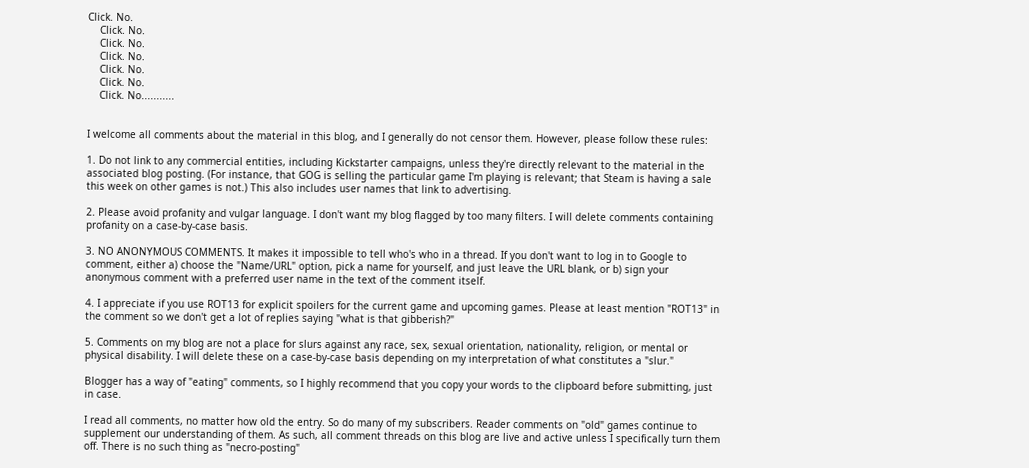Click. No.
    Click. No.
    Click. No.
    Click. No.
    Click. No.
    Click. No.
    Click. No...........


I welcome all comments about the material in this blog, and I generally do not censor them. However, please follow these rules:

1. Do not link to any commercial entities, including Kickstarter campaigns, unless they're directly relevant to the material in the associated blog posting. (For instance, that GOG is selling the particular game I'm playing is relevant; that Steam is having a sale this week on other games is not.) This also includes user names that link to advertising.

2. Please avoid profanity and vulgar language. I don't want my blog flagged by too many filters. I will delete comments containing profanity on a case-by-case basis.

3. NO ANONYMOUS COMMENTS. It makes it impossible to tell who's who in a thread. If you don't want to log in to Google to comment, either a) choose the "Name/URL" option, pick a name for yourself, and just leave the URL blank, or b) sign your anonymous comment with a preferred user name in the text of the comment itself.

4. I appreciate if you use ROT13 for explicit spoilers for the current game and upcoming games. Please at least mention "ROT13" in the comment so we don't get a lot of replies saying "what is that gibberish?"

5. Comments on my blog are not a place for slurs against any race, sex, sexual orientation, nationality, religion, or mental or physical disability. I will delete these on a case-by-case basis depending on my interpretation of what constitutes a "slur."

Blogger has a way of "eating" comments, so I highly recommend that you copy your words to the clipboard before submitting, just in case.

I read all comments, no matter how old the entry. So do many of my subscribers. Reader comments on "old" games continue to supplement our understanding of them. As such, all comment threads on this blog are live and active unless I specifically turn them off. There is no such thing as "necro-posting"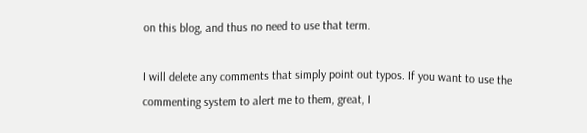on this blog, and thus no need to use that term.

I will delete any comments that simply point out typos. If you want to use the commenting system to alert me to them, great, I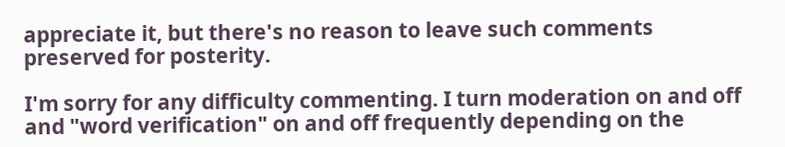appreciate it, but there's no reason to leave such comments preserved for posterity.

I'm sorry for any difficulty commenting. I turn moderation on and off and "word verification" on and off frequently depending on the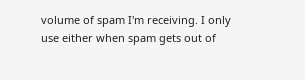volume of spam I'm receiving. I only use either when spam gets out of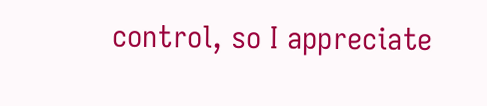control, so I appreciate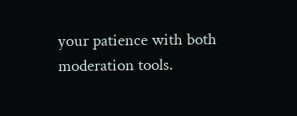your patience with both moderation tools.